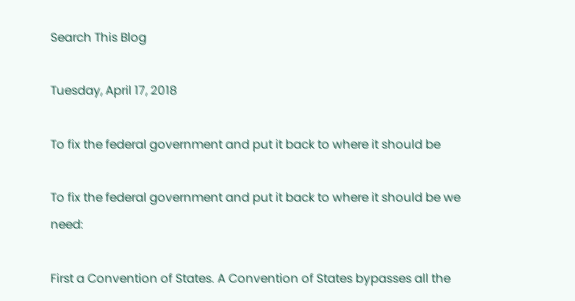Search This Blog

Tuesday, April 17, 2018

To fix the federal government and put it back to where it should be

To fix the federal government and put it back to where it should be we need:

First a Convention of States. A Convention of States bypasses all the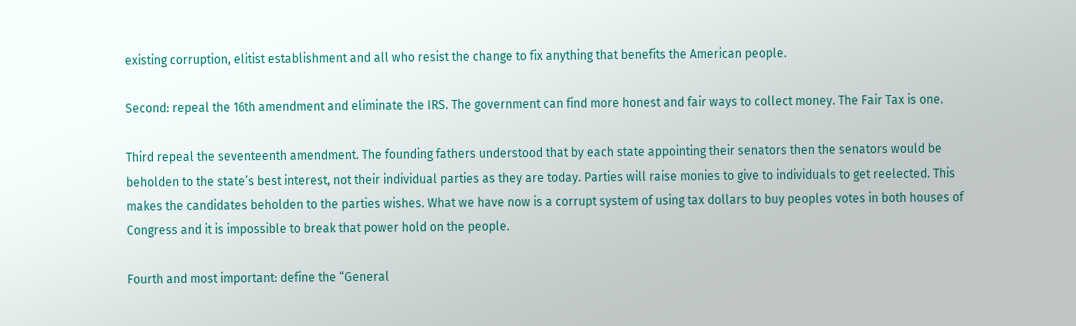existing corruption, elitist establishment and all who resist the change to fix anything that benefits the American people.

Second: repeal the 16th amendment and eliminate the IRS. The government can find more honest and fair ways to collect money. The Fair Tax is one.

Third repeal the seventeenth amendment. The founding fathers understood that by each state appointing their senators then the senators would be beholden to the state’s best interest, not their individual parties as they are today. Parties will raise monies to give to individuals to get reelected. This makes the candidates beholden to the parties wishes. What we have now is a corrupt system of using tax dollars to buy peoples votes in both houses of Congress and it is impossible to break that power hold on the people.

Fourth and most important: define the “General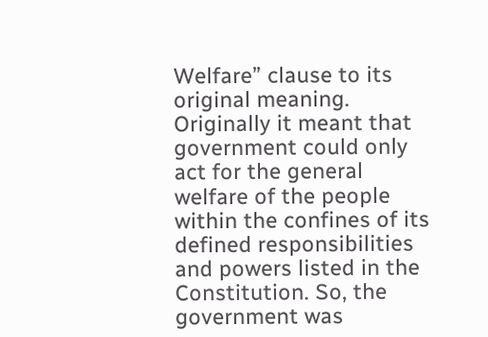Welfare” clause to its original meaning. Originally it meant that government could only act for the general welfare of the people within the confines of its defined responsibilities and powers listed in the Constitution. So, the government was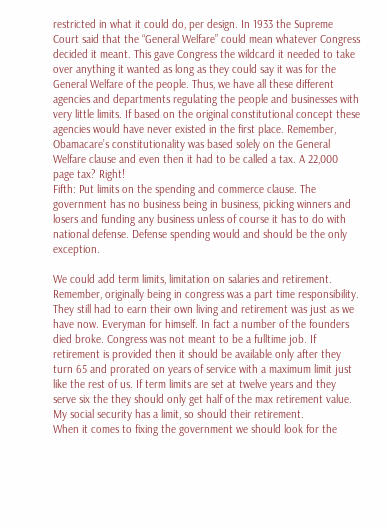restricted in what it could do, per design. In 1933 the Supreme Court said that the “General Welfare” could mean whatever Congress decided it meant. This gave Congress the wildcard it needed to take over anything it wanted as long as they could say it was for the General Welfare of the people. Thus, we have all these different agencies and departments regulating the people and businesses with very little limits. If based on the original constitutional concept these agencies would have never existed in the first place. Remember, Obamacare’s constitutionality was based solely on the General Welfare clause and even then it had to be called a tax. A 22,000 page tax? Right!
Fifth: Put limits on the spending and commerce clause. The government has no business being in business, picking winners and losers and funding any business unless of course it has to do with national defense. Defense spending would and should be the only exception.

We could add term limits, limitation on salaries and retirement. Remember, originally being in congress was a part time responsibility. They still had to earn their own living and retirement was just as we have now. Everyman for himself. In fact a number of the founders died broke. Congress was not meant to be a fulltime job. If retirement is provided then it should be available only after they turn 65 and prorated on years of service with a maximum limit just like the rest of us. If term limits are set at twelve years and they serve six the they should only get half of the max retirement value. My social security has a limit, so should their retirement.
When it comes to fixing the government we should look for the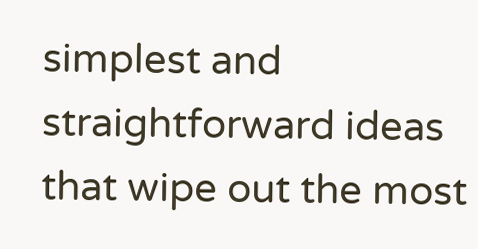simplest and straightforward ideas that wipe out the most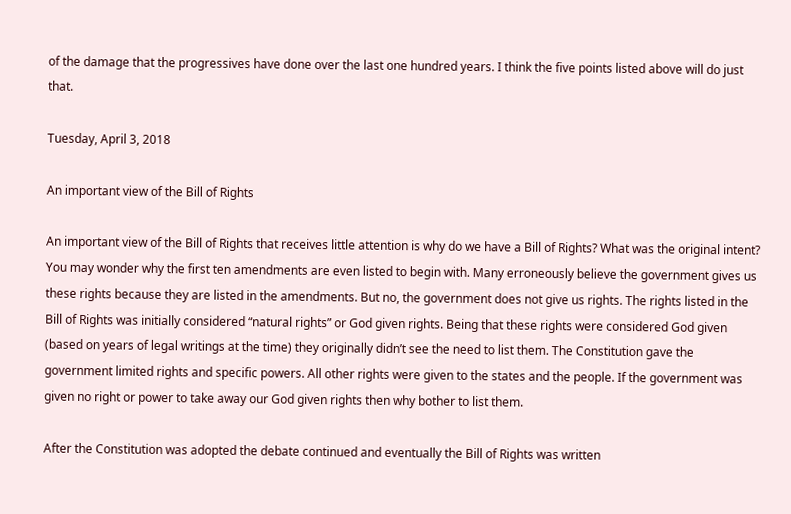of the damage that the progressives have done over the last one hundred years. I think the five points listed above will do just that.

Tuesday, April 3, 2018

An important view of the Bill of Rights

An important view of the Bill of Rights that receives little attention is why do we have a Bill of Rights? What was the original intent? You may wonder why the first ten amendments are even listed to begin with. Many erroneously believe the government gives us these rights because they are listed in the amendments. But no, the government does not give us rights. The rights listed in the Bill of Rights was initially considered “natural rights” or God given rights. Being that these rights were considered God given (based on years of legal writings at the time) they originally didn’t see the need to list them. The Constitution gave the government limited rights and specific powers. All other rights were given to the states and the people. If the government was given no right or power to take away our God given rights then why bother to list them.

After the Constitution was adopted the debate continued and eventually the Bill of Rights was written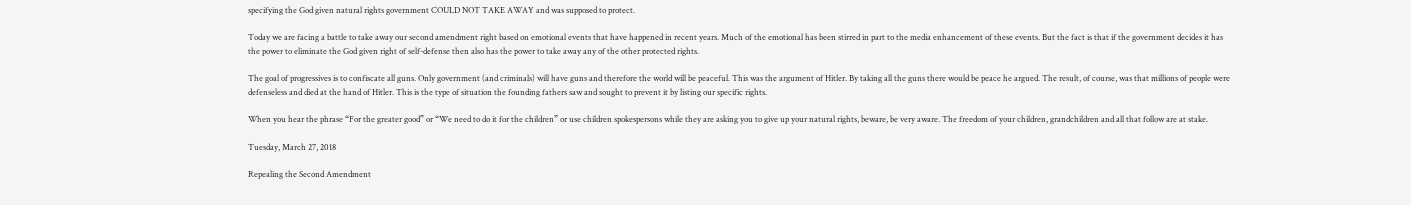specifying the God given natural rights government COULD NOT TAKE AWAY and was supposed to protect.

Today we are facing a battle to take away our second amendment right based on emotional events that have happened in recent years. Much of the emotional has been stirred in part to the media enhancement of these events. But the fact is that if the government decides it has the power to eliminate the God given right of self-defense then also has the power to take away any of the other protected rights.

The goal of progressives is to confiscate all guns. Only government (and criminals) will have guns and therefore the world will be peaceful. This was the argument of Hitler. By taking all the guns there would be peace he argued. The result, of course, was that millions of people were defenseless and died at the hand of Hitler. This is the type of situation the founding fathers saw and sought to prevent it by listing our specific rights.

When you hear the phrase “For the greater good” or “We need to do it for the children” or use children spokespersons while they are asking you to give up your natural rights, beware, be very aware. The freedom of your children, grandchildren and all that follow are at stake.

Tuesday, March 27, 2018

Repealing the Second Amendment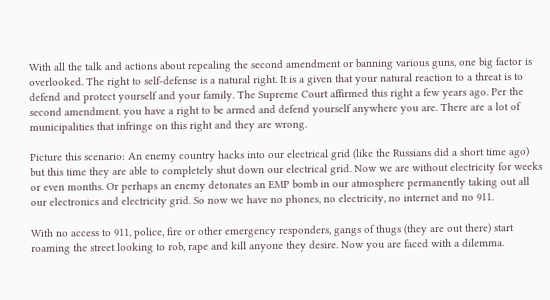With all the talk and actions about repealing the second amendment or banning various guns, one big factor is overlooked. The right to self-defense is a natural right. It is a given that your natural reaction to a threat is to defend and protect yourself and your family. The Supreme Court affirmed this right a few years ago. Per the second amendment. you have a right to be armed and defend yourself anywhere you are. There are a lot of municipalities that infringe on this right and they are wrong.

Picture this scenario: An enemy country hacks into our electrical grid (like the Russians did a short time ago) but this time they are able to completely shut down our electrical grid. Now we are without electricity for weeks or even months. Or perhaps an enemy detonates an EMP bomb in our atmosphere permanently taking out all our electronics and electricity grid. So now we have no phones, no electricity, no internet and no 911.

With no access to 911, police, fire or other emergency responders, gangs of thugs (they are out there) start roaming the street looking to rob, rape and kill anyone they desire. Now you are faced with a dilemma.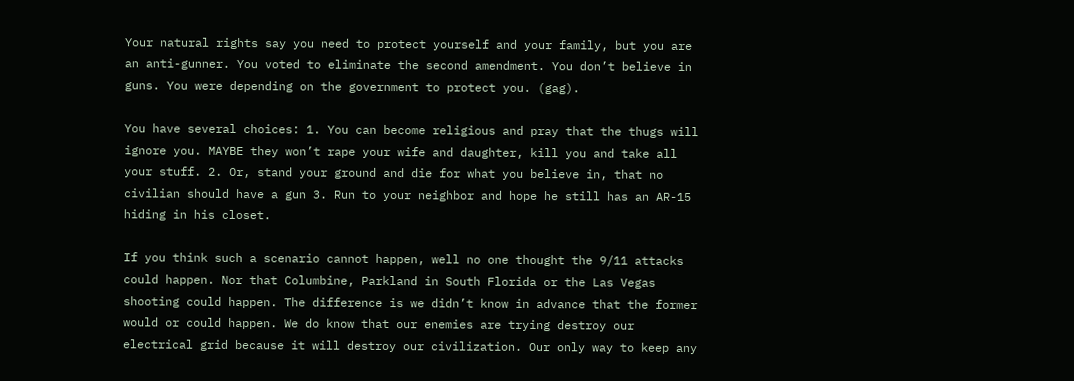Your natural rights say you need to protect yourself and your family, but you are an anti-gunner. You voted to eliminate the second amendment. You don’t believe in guns. You were depending on the government to protect you. (gag).

You have several choices: 1. You can become religious and pray that the thugs will ignore you. MAYBE they won’t rape your wife and daughter, kill you and take all your stuff. 2. Or, stand your ground and die for what you believe in, that no civilian should have a gun 3. Run to your neighbor and hope he still has an AR-15 hiding in his closet.

If you think such a scenario cannot happen, well no one thought the 9/11 attacks could happen. Nor that Columbine, Parkland in South Florida or the Las Vegas shooting could happen. The difference is we didn’t know in advance that the former would or could happen. We do know that our enemies are trying destroy our electrical grid because it will destroy our civilization. Our only way to keep any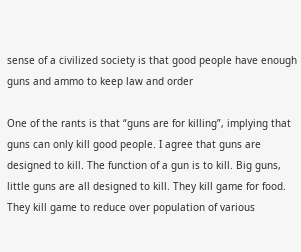sense of a civilized society is that good people have enough guns and ammo to keep law and order

One of the rants is that “guns are for killing”, implying that guns can only kill good people. I agree that guns are designed to kill. The function of a gun is to kill. Big guns, little guns are all designed to kill. They kill game for food. They kill game to reduce over population of various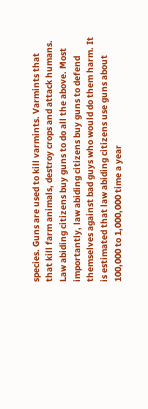species. Guns are used to kill varmints. Varmints that that kill farm animals, destroy crops and attack humans. Law abiding citizens buy guns to do all the above. Most importantly, law abiding citizens buy guns to defend themselves against bad guys who would do them harm. It is estimated that law abiding citizens use guns about 100,000 to 1,000,000 time a year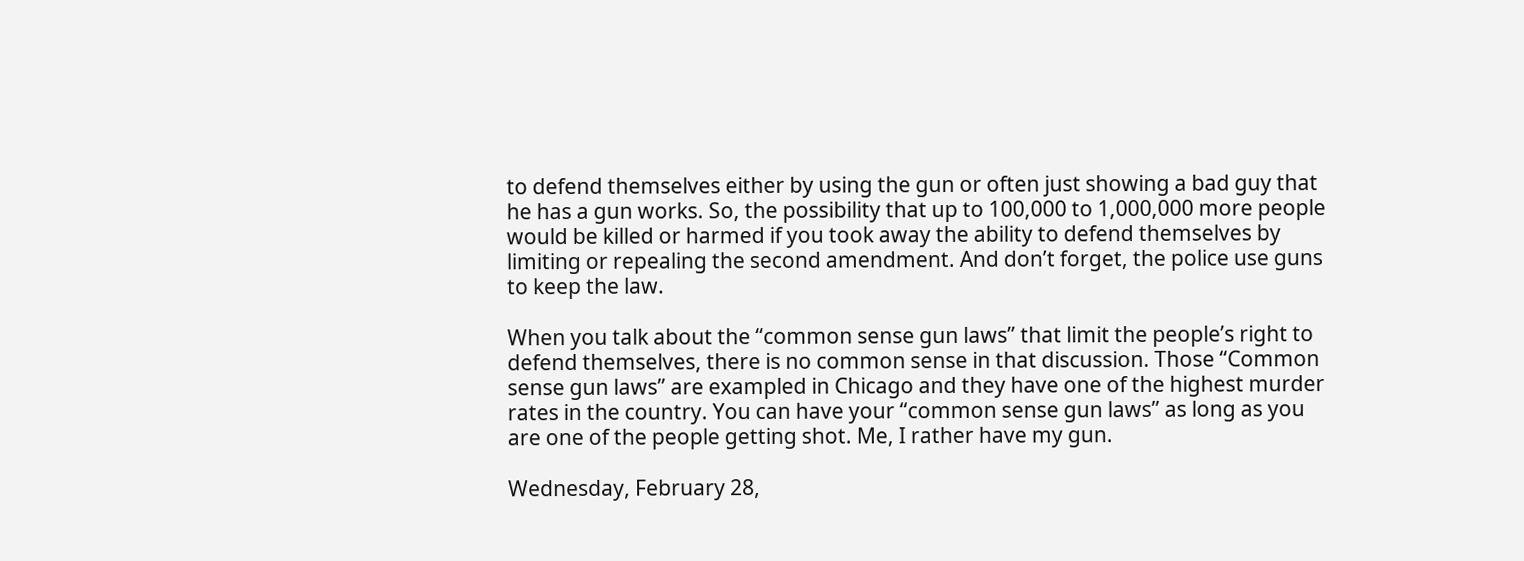to defend themselves either by using the gun or often just showing a bad guy that he has a gun works. So, the possibility that up to 100,000 to 1,000,000 more people would be killed or harmed if you took away the ability to defend themselves by limiting or repealing the second amendment. And don’t forget, the police use guns to keep the law.

When you talk about the “common sense gun laws” that limit the people’s right to defend themselves, there is no common sense in that discussion. Those “Common sense gun laws” are exampled in Chicago and they have one of the highest murder rates in the country. You can have your “common sense gun laws” as long as you are one of the people getting shot. Me, I rather have my gun.

Wednesday, February 28,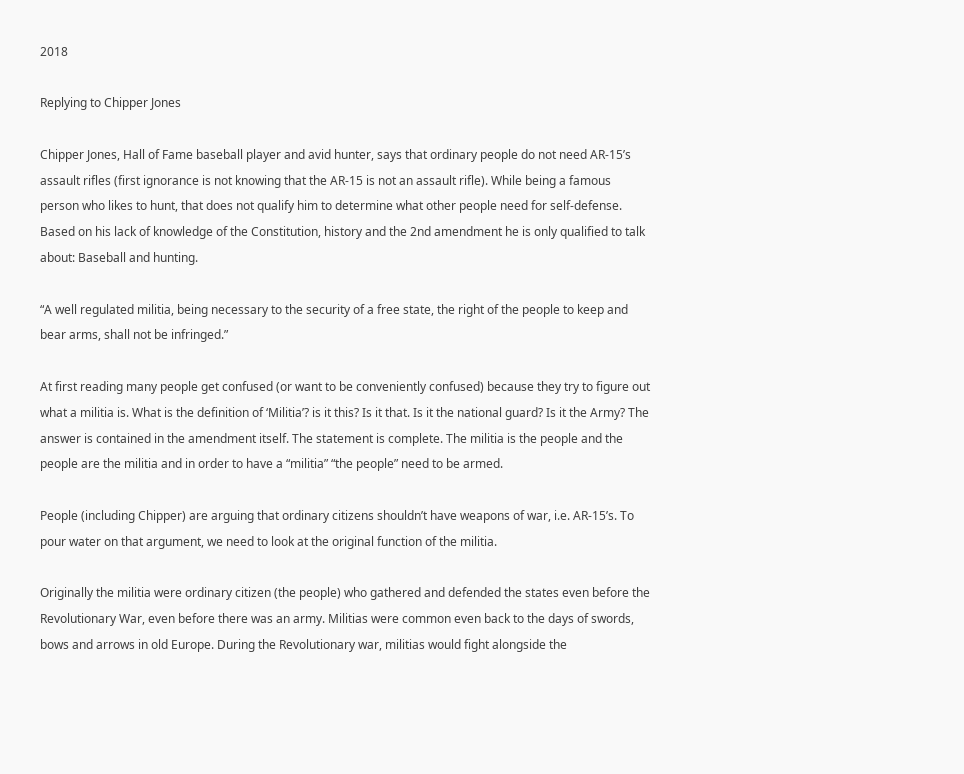2018

Replying to Chipper Jones

Chipper Jones, Hall of Fame baseball player and avid hunter, says that ordinary people do not need AR-15’s assault rifles (first ignorance is not knowing that the AR-15 is not an assault rifle). While being a famous person who likes to hunt, that does not qualify him to determine what other people need for self-defense. Based on his lack of knowledge of the Constitution, history and the 2nd amendment he is only qualified to talk about: Baseball and hunting.

“A well regulated militia, being necessary to the security of a free state, the right of the people to keep and bear arms, shall not be infringed.”

At first reading many people get confused (or want to be conveniently confused) because they try to figure out what a militia is. What is the definition of ‘Militia’? is it this? Is it that. Is it the national guard? Is it the Army? The answer is contained in the amendment itself. The statement is complete. The militia is the people and the people are the militia and in order to have a “militia” “the people” need to be armed.

People (including Chipper) are arguing that ordinary citizens shouldn’t have weapons of war, i.e. AR-15’s. To pour water on that argument, we need to look at the original function of the militia.

Originally the militia were ordinary citizen (the people) who gathered and defended the states even before the Revolutionary War, even before there was an army. Militias were common even back to the days of swords, bows and arrows in old Europe. During the Revolutionary war, militias would fight alongside the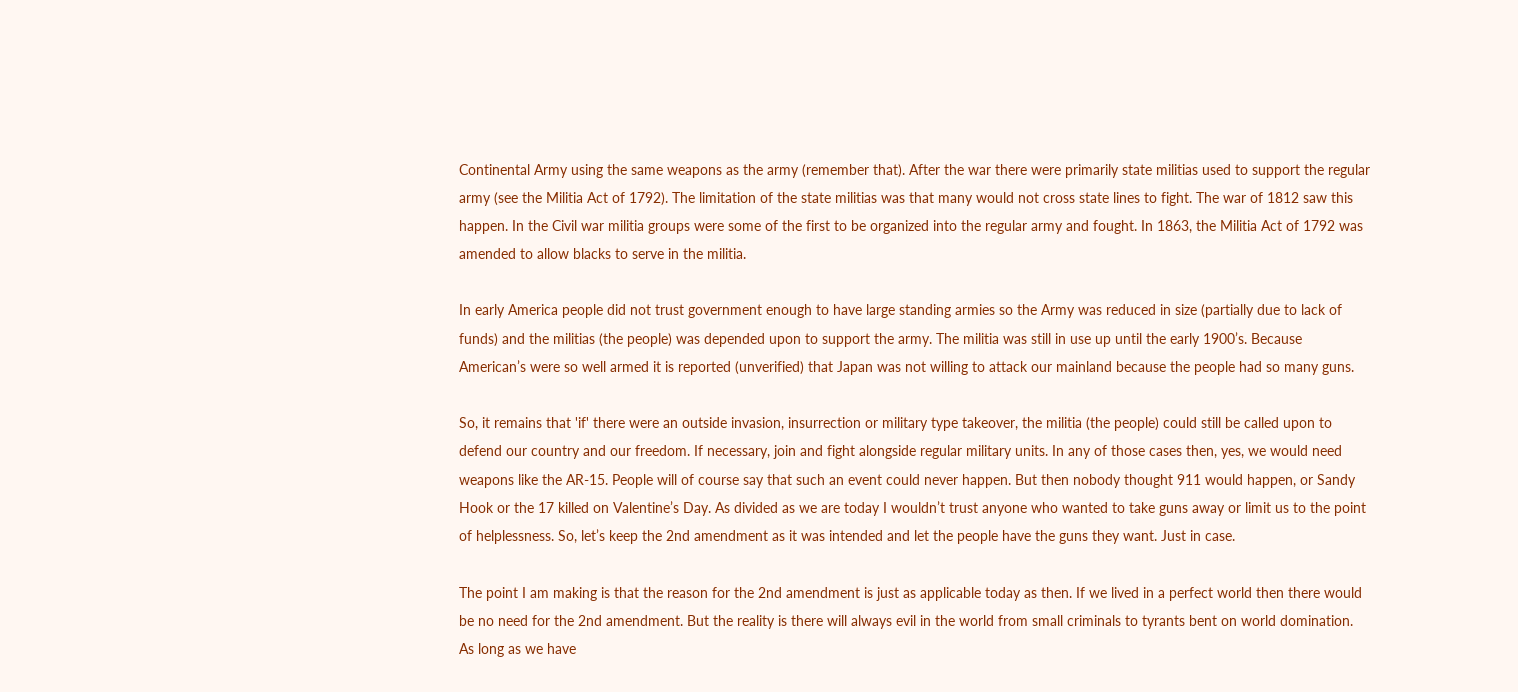Continental Army using the same weapons as the army (remember that). After the war there were primarily state militias used to support the regular army (see the Militia Act of 1792). The limitation of the state militias was that many would not cross state lines to fight. The war of 1812 saw this happen. In the Civil war militia groups were some of the first to be organized into the regular army and fought. In 1863, the Militia Act of 1792 was amended to allow blacks to serve in the militia.

In early America people did not trust government enough to have large standing armies so the Army was reduced in size (partially due to lack of funds) and the militias (the people) was depended upon to support the army. The militia was still in use up until the early 1900’s. Because American’s were so well armed it is reported (unverified) that Japan was not willing to attack our mainland because the people had so many guns.

So, it remains that 'if' there were an outside invasion, insurrection or military type takeover, the militia (the people) could still be called upon to defend our country and our freedom. If necessary, join and fight alongside regular military units. In any of those cases then, yes, we would need weapons like the AR-15. People will of course say that such an event could never happen. But then nobody thought 911 would happen, or Sandy Hook or the 17 killed on Valentine’s Day. As divided as we are today I wouldn’t trust anyone who wanted to take guns away or limit us to the point of helplessness. So, let’s keep the 2nd amendment as it was intended and let the people have the guns they want. Just in case.

The point I am making is that the reason for the 2nd amendment is just as applicable today as then. If we lived in a perfect world then there would be no need for the 2nd amendment. But the reality is there will always evil in the world from small criminals to tyrants bent on world domination. As long as we have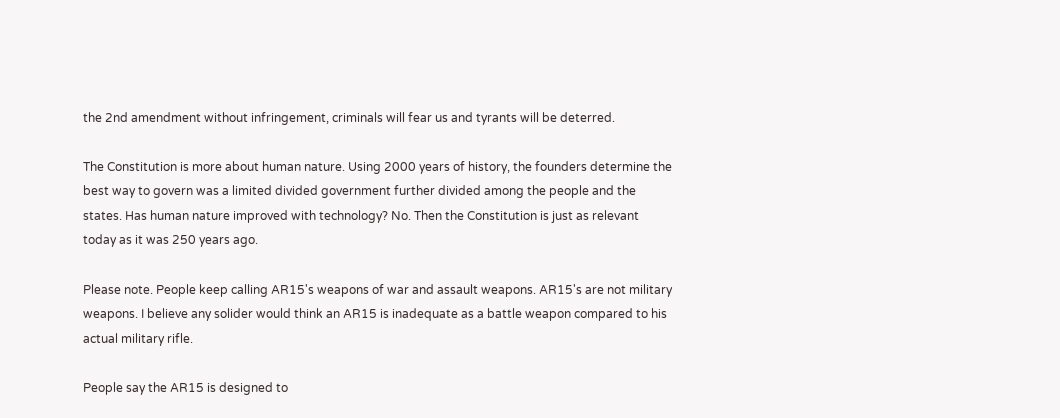the 2nd amendment without infringement, criminals will fear us and tyrants will be deterred.

The Constitution is more about human nature. Using 2000 years of history, the founders determine the best way to govern was a limited divided government further divided among the people and the states. Has human nature improved with technology? No. Then the Constitution is just as relevant today as it was 250 years ago.

Please note. People keep calling AR15's weapons of war and assault weapons. AR15's are not military weapons. I believe any solider would think an AR15 is inadequate as a battle weapon compared to his actual military rifle.

People say the AR15 is designed to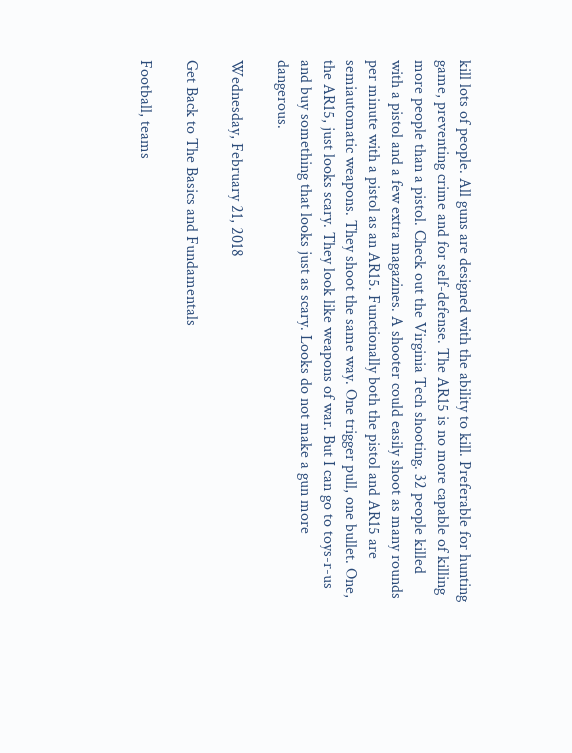kill lots of people. All guns are designed with the ability to kill. Preferable for hunting game, preventing crime and for self-defense. The AR15 is no more capable of killing more people than a pistol. Check out the Virginia Tech shooting. 32 people killed with a pistol and a few extra magazines. A shooter could easily shoot as many rounds per minute with a pistol as an AR15. Functionally both the pistol and AR15 are semiautomatic weapons. They shoot the same way. One trigger pull, one bullet. One, the AR15, just looks scary. They look like weapons of war. But I can go to toys-r-us and buy something that looks just as scary. Looks do not make a gun more dangerous.

Wednesday, February 21, 2018

Get Back to The Basics and Fundamentals

Football, teams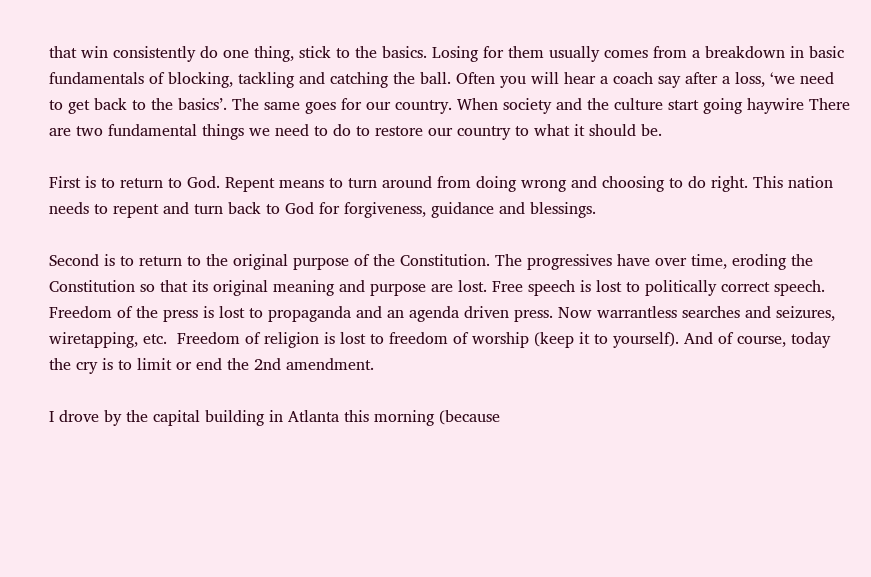that win consistently do one thing, stick to the basics. Losing for them usually comes from a breakdown in basic fundamentals of blocking, tackling and catching the ball. Often you will hear a coach say after a loss, ‘we need to get back to the basics’. The same goes for our country. When society and the culture start going haywire There are two fundamental things we need to do to restore our country to what it should be.

First is to return to God. Repent means to turn around from doing wrong and choosing to do right. This nation needs to repent and turn back to God for forgiveness, guidance and blessings.

Second is to return to the original purpose of the Constitution. The progressives have over time, eroding the Constitution so that its original meaning and purpose are lost. Free speech is lost to politically correct speech. Freedom of the press is lost to propaganda and an agenda driven press. Now warrantless searches and seizures, wiretapping, etc.  Freedom of religion is lost to freedom of worship (keep it to yourself). And of course, today the cry is to limit or end the 2nd amendment.

I drove by the capital building in Atlanta this morning (because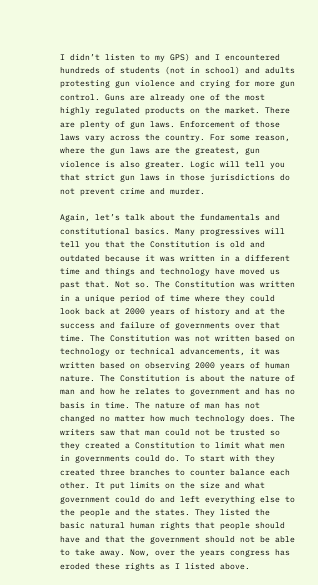I didn’t listen to my GPS) and I encountered hundreds of students (not in school) and adults protesting gun violence and crying for more gun control. Guns are already one of the most highly regulated products on the market. There are plenty of gun laws. Enforcement of those laws vary across the country. For some reason, where the gun laws are the greatest, gun violence is also greater. Logic will tell you that strict gun laws in those jurisdictions do not prevent crime and murder.

Again, let’s talk about the fundamentals and constitutional basics. Many progressives will tell you that the Constitution is old and outdated because it was written in a different time and things and technology have moved us past that. Not so. The Constitution was written in a unique period of time where they could look back at 2000 years of history and at the success and failure of governments over that time. The Constitution was not written based on technology or technical advancements, it was written based on observing 2000 years of human nature. The Constitution is about the nature of man and how he relates to government and has no basis in time. The nature of man has not changed no matter how much technology does. The writers saw that man could not be trusted so they created a Constitution to limit what men in governments could do. To start with they created three branches to counter balance each other. It put limits on the size and what government could do and left everything else to the people and the states. They listed the basic natural human rights that people should have and that the government should not be able to take away. Now, over the years congress has eroded these rights as I listed above.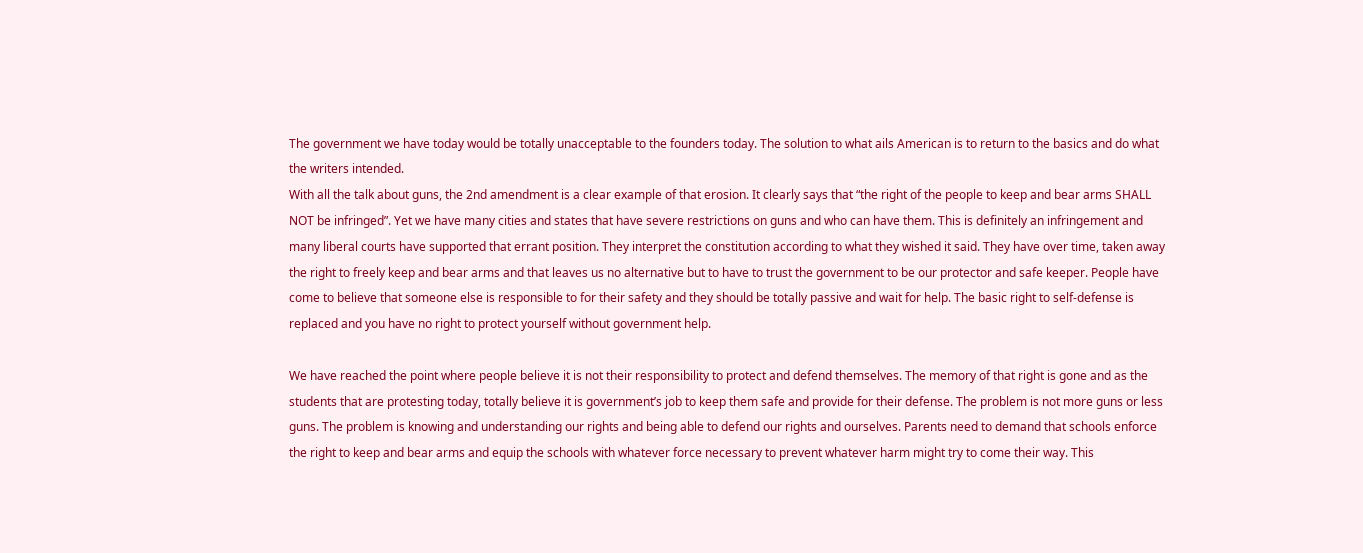The government we have today would be totally unacceptable to the founders today. The solution to what ails American is to return to the basics and do what the writers intended.
With all the talk about guns, the 2nd amendment is a clear example of that erosion. It clearly says that “the right of the people to keep and bear arms SHALL NOT be infringed”. Yet we have many cities and states that have severe restrictions on guns and who can have them. This is definitely an infringement and many liberal courts have supported that errant position. They interpret the constitution according to what they wished it said. They have over time, taken away the right to freely keep and bear arms and that leaves us no alternative but to have to trust the government to be our protector and safe keeper. People have come to believe that someone else is responsible to for their safety and they should be totally passive and wait for help. The basic right to self-defense is replaced and you have no right to protect yourself without government help.

We have reached the point where people believe it is not their responsibility to protect and defend themselves. The memory of that right is gone and as the students that are protesting today, totally believe it is government’s job to keep them safe and provide for their defense. The problem is not more guns or less guns. The problem is knowing and understanding our rights and being able to defend our rights and ourselves. Parents need to demand that schools enforce the right to keep and bear arms and equip the schools with whatever force necessary to prevent whatever harm might try to come their way. This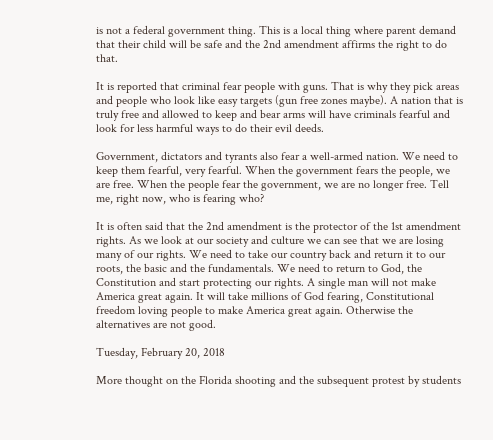is not a federal government thing. This is a local thing where parent demand that their child will be safe and the 2nd amendment affirms the right to do that.

It is reported that criminal fear people with guns. That is why they pick areas and people who look like easy targets (gun free zones maybe). A nation that is truly free and allowed to keep and bear arms will have criminals fearful and look for less harmful ways to do their evil deeds.

Government, dictators and tyrants also fear a well-armed nation. We need to keep them fearful, very fearful. When the government fears the people, we are free. When the people fear the government, we are no longer free. Tell me, right now, who is fearing who?

It is often said that the 2nd amendment is the protector of the 1st amendment rights. As we look at our society and culture we can see that we are losing many of our rights. We need to take our country back and return it to our roots, the basic and the fundamentals. We need to return to God, the Constitution and start protecting our rights. A single man will not make America great again. It will take millions of God fearing, Constitutional freedom loving people to make America great again. Otherwise the alternatives are not good.

Tuesday, February 20, 2018

More thought on the Florida shooting and the subsequent protest by students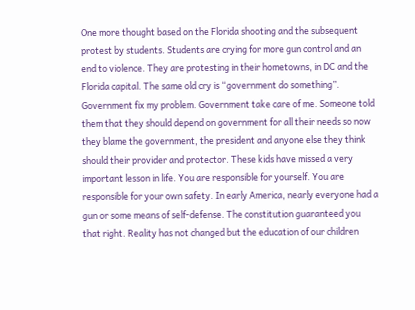One more thought based on the Florida shooting and the subsequent protest by students. Students are crying for more gun control and an end to violence. They are protesting in their hometowns, in DC and the Florida capital. The same old cry is “government do something”. Government fix my problem. Government take care of me. Someone told them that they should depend on government for all their needs so now they blame the government, the president and anyone else they think should their provider and protector. These kids have missed a very important lesson in life. You are responsible for yourself. You are responsible for your own safety. In early America, nearly everyone had a gun or some means of self-defense. The constitution guaranteed you that right. Reality has not changed but the education of our children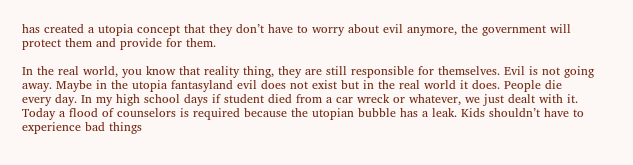has created a utopia concept that they don’t have to worry about evil anymore, the government will protect them and provide for them.

In the real world, you know that reality thing, they are still responsible for themselves. Evil is not going away. Maybe in the utopia fantasyland evil does not exist but in the real world it does. People die every day. In my high school days if student died from a car wreck or whatever, we just dealt with it. Today a flood of counselors is required because the utopian bubble has a leak. Kids shouldn’t have to experience bad things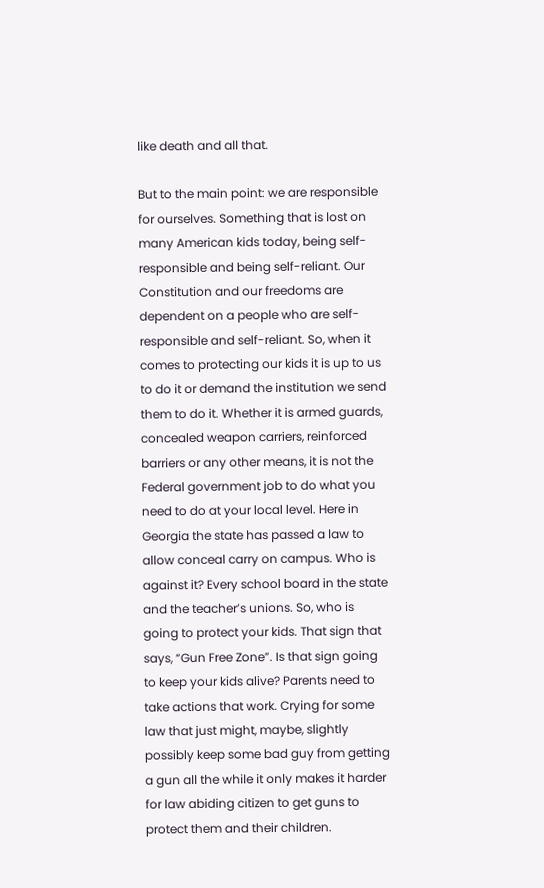like death and all that.

But to the main point: we are responsible for ourselves. Something that is lost on many American kids today, being self-responsible and being self-reliant. Our Constitution and our freedoms are dependent on a people who are self-responsible and self-reliant. So, when it comes to protecting our kids it is up to us to do it or demand the institution we send them to do it. Whether it is armed guards, concealed weapon carriers, reinforced barriers or any other means, it is not the Federal government job to do what you need to do at your local level. Here in Georgia the state has passed a law to allow conceal carry on campus. Who is against it? Every school board in the state and the teacher’s unions. So, who is going to protect your kids. That sign that says, “Gun Free Zone”. Is that sign going to keep your kids alive? Parents need to take actions that work. Crying for some law that just might, maybe, slightly possibly keep some bad guy from getting a gun all the while it only makes it harder for law abiding citizen to get guns to protect them and their children.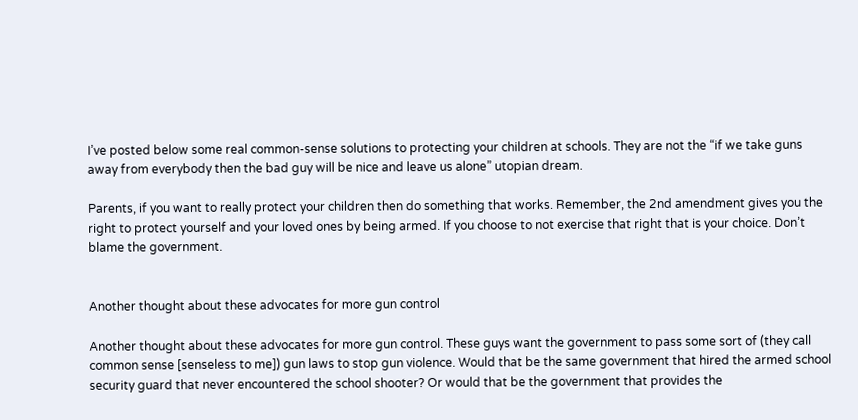I’ve posted below some real common-sense solutions to protecting your children at schools. They are not the “if we take guns away from everybody then the bad guy will be nice and leave us alone” utopian dream.

Parents, if you want to really protect your children then do something that works. Remember, the 2nd amendment gives you the right to protect yourself and your loved ones by being armed. If you choose to not exercise that right that is your choice. Don’t blame the government.


Another thought about these advocates for more gun control

Another thought about these advocates for more gun control. These guys want the government to pass some sort of (they call common sense [senseless to me]) gun laws to stop gun violence. Would that be the same government that hired the armed school security guard that never encountered the school shooter? Or would that be the government that provides the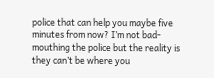police that can help you maybe five minutes from now? I’m not bad-mouthing the police but the reality is they can’t be where you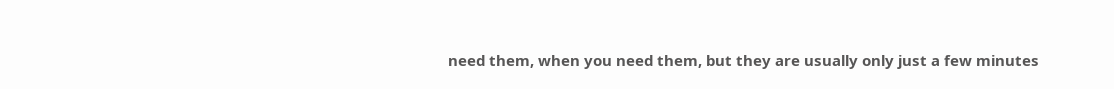need them, when you need them, but they are usually only just a few minutes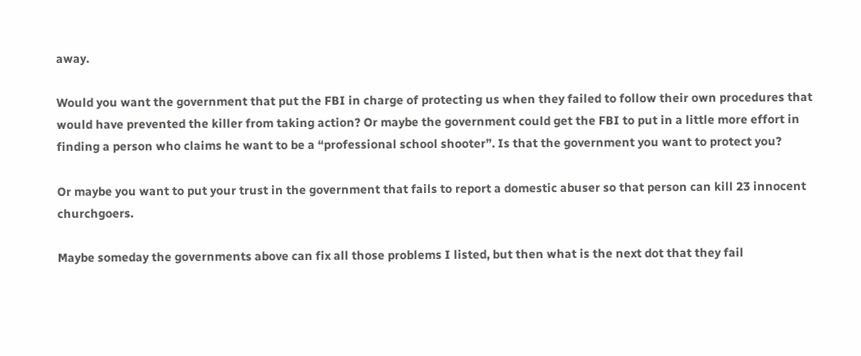away.

Would you want the government that put the FBI in charge of protecting us when they failed to follow their own procedures that would have prevented the killer from taking action? Or maybe the government could get the FBI to put in a little more effort in finding a person who claims he want to be a “professional school shooter”. Is that the government you want to protect you?

Or maybe you want to put your trust in the government that fails to report a domestic abuser so that person can kill 23 innocent churchgoers.

Maybe someday the governments above can fix all those problems I listed, but then what is the next dot that they fail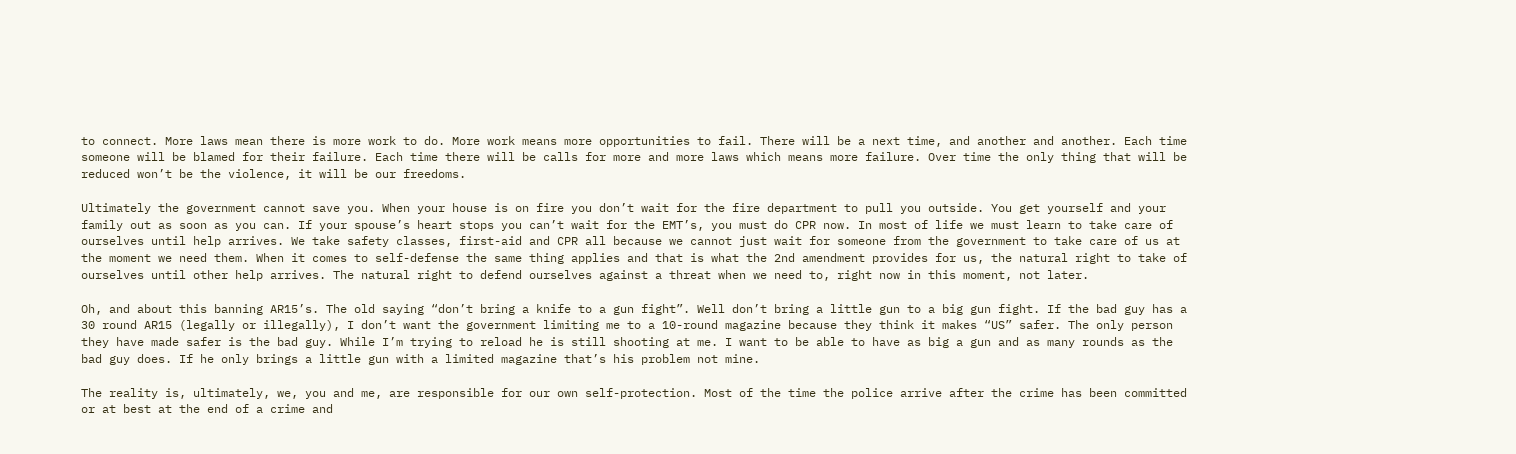to connect. More laws mean there is more work to do. More work means more opportunities to fail. There will be a next time, and another and another. Each time someone will be blamed for their failure. Each time there will be calls for more and more laws which means more failure. Over time the only thing that will be reduced won’t be the violence, it will be our freedoms.

Ultimately the government cannot save you. When your house is on fire you don’t wait for the fire department to pull you outside. You get yourself and your family out as soon as you can. If your spouse’s heart stops you can’t wait for the EMT’s, you must do CPR now. In most of life we must learn to take care of ourselves until help arrives. We take safety classes, first-aid and CPR all because we cannot just wait for someone from the government to take care of us at the moment we need them. When it comes to self-defense the same thing applies and that is what the 2nd amendment provides for us, the natural right to take of ourselves until other help arrives. The natural right to defend ourselves against a threat when we need to, right now in this moment, not later.

Oh, and about this banning AR15’s. The old saying “don’t bring a knife to a gun fight”. Well don’t bring a little gun to a big gun fight. If the bad guy has a 30 round AR15 (legally or illegally), I don’t want the government limiting me to a 10-round magazine because they think it makes “US” safer. The only person they have made safer is the bad guy. While I’m trying to reload he is still shooting at me. I want to be able to have as big a gun and as many rounds as the bad guy does. If he only brings a little gun with a limited magazine that’s his problem not mine.

The reality is, ultimately, we, you and me, are responsible for our own self-protection. Most of the time the police arrive after the crime has been committed or at best at the end of a crime and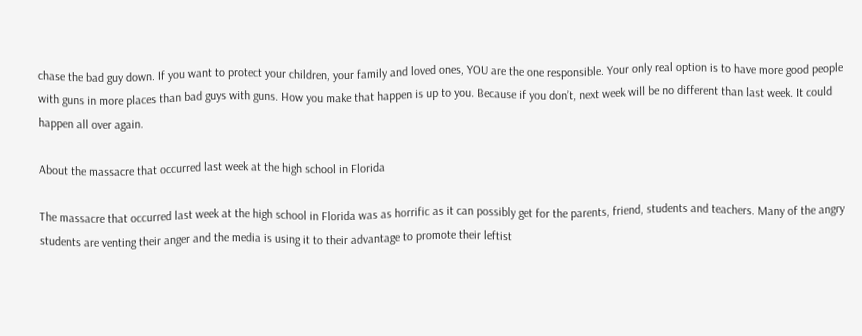chase the bad guy down. If you want to protect your children, your family and loved ones, YOU are the one responsible. Your only real option is to have more good people with guns in more places than bad guys with guns. How you make that happen is up to you. Because if you don’t, next week will be no different than last week. It could happen all over again.

About the massacre that occurred last week at the high school in Florida

The massacre that occurred last week at the high school in Florida was as horrific as it can possibly get for the parents, friend, students and teachers. Many of the angry students are venting their anger and the media is using it to their advantage to promote their leftist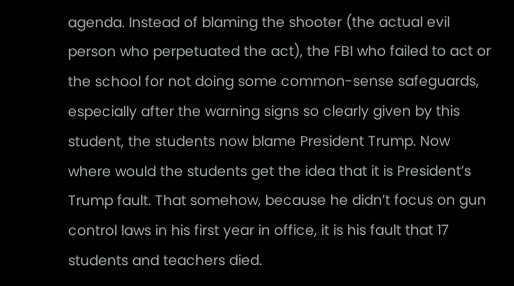agenda. Instead of blaming the shooter (the actual evil person who perpetuated the act), the FBI who failed to act or the school for not doing some common-sense safeguards, especially after the warning signs so clearly given by this student, the students now blame President Trump. Now where would the students get the idea that it is President’s Trump fault. That somehow, because he didn’t focus on gun control laws in his first year in office, it is his fault that 17 students and teachers died.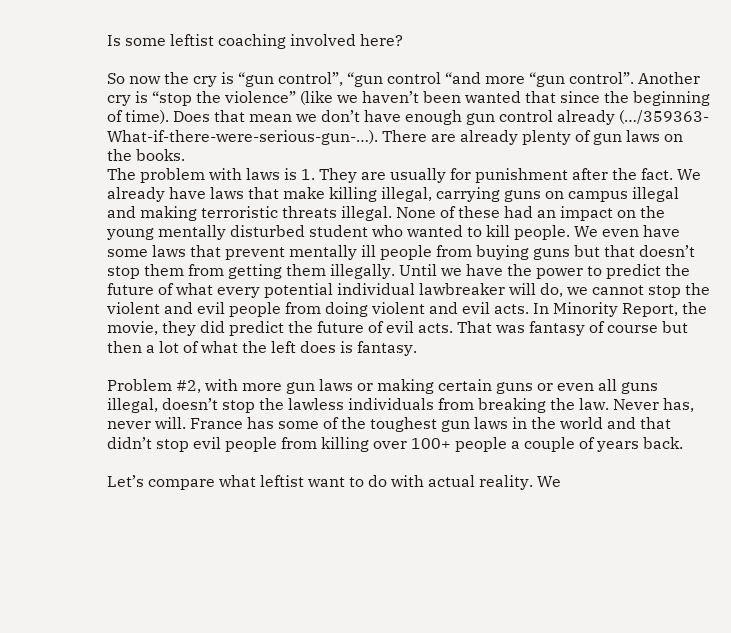Is some leftist coaching involved here?

So now the cry is “gun control”, “gun control “and more “gun control”. Another cry is “stop the violence” (like we haven’t been wanted that since the beginning of time). Does that mean we don’t have enough gun control already (…/359363-What-if-there-were-serious-gun-…). There are already plenty of gun laws on the books.
The problem with laws is 1. They are usually for punishment after the fact. We already have laws that make killing illegal, carrying guns on campus illegal and making terroristic threats illegal. None of these had an impact on the young mentally disturbed student who wanted to kill people. We even have some laws that prevent mentally ill people from buying guns but that doesn’t stop them from getting them illegally. Until we have the power to predict the future of what every potential individual lawbreaker will do, we cannot stop the violent and evil people from doing violent and evil acts. In Minority Report, the movie, they did predict the future of evil acts. That was fantasy of course but then a lot of what the left does is fantasy.

Problem #2, with more gun laws or making certain guns or even all guns illegal, doesn’t stop the lawless individuals from breaking the law. Never has, never will. France has some of the toughest gun laws in the world and that didn’t stop evil people from killing over 100+ people a couple of years back.

Let’s compare what leftist want to do with actual reality. We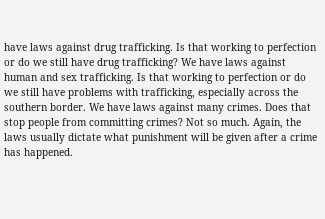have laws against drug trafficking. Is that working to perfection or do we still have drug trafficking? We have laws against human and sex trafficking. Is that working to perfection or do we still have problems with trafficking, especially across the southern border. We have laws against many crimes. Does that stop people from committing crimes? Not so much. Again, the laws usually dictate what punishment will be given after a crime has happened.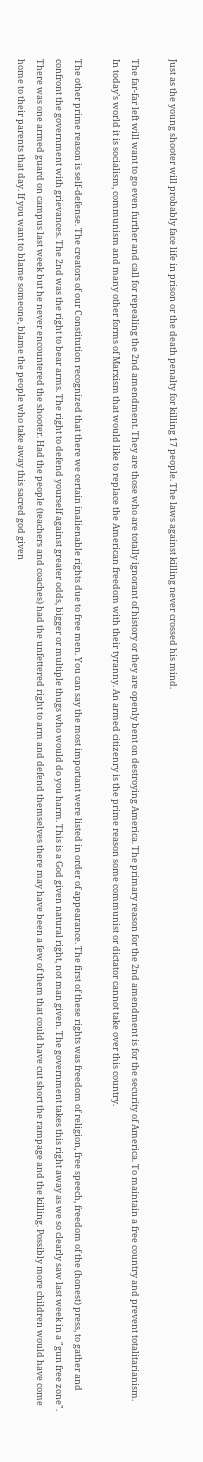Just as the young shooter will probably face life in prison or the death penalty for killing 17 people. The laws against killing never crossed his mind.

The far-far left will want to go even further and call for repealing the 2nd amendment. They are those who are totally ignorant of history or they are openly bent on destroying America. The primary reason for the 2nd amendment is for the security of America. To maintain a free country and prevent totalitarianism. In today’s world it is socialism, communism and many other forms of Marxism that would like to replace the American freedom with their tyranny. An armed citizenry is the prime reason some communist or dictator cannot take over this country.

The other prime reason is self-defense. The creators of our Constitution recognized that there we certain inalienable rights due to free men. You can say the most important were listed in order of appearance. The first of these rights was freedom of religion, free speech, freedom of the (honest) press, to gather and confront the government with grievances. The 2nd was the right to bear arms. The right to defend yourself against greater odds, bigger or multiple thugs who would do you harm. This is a God given natural right, not man given. The government takes this right away as we so clearly saw last week in a "gun free zone". There was one armed guard on campus last week but he never encountered the shooter. Had the people (teachers and coaches) had the unfettered right to arm and defend themselves there may have been a few of them that could have cut short the rampage and the killing. Possibly more children would have come home to their parents that day. If you want to blame someone, blame the people who take away this sacred god given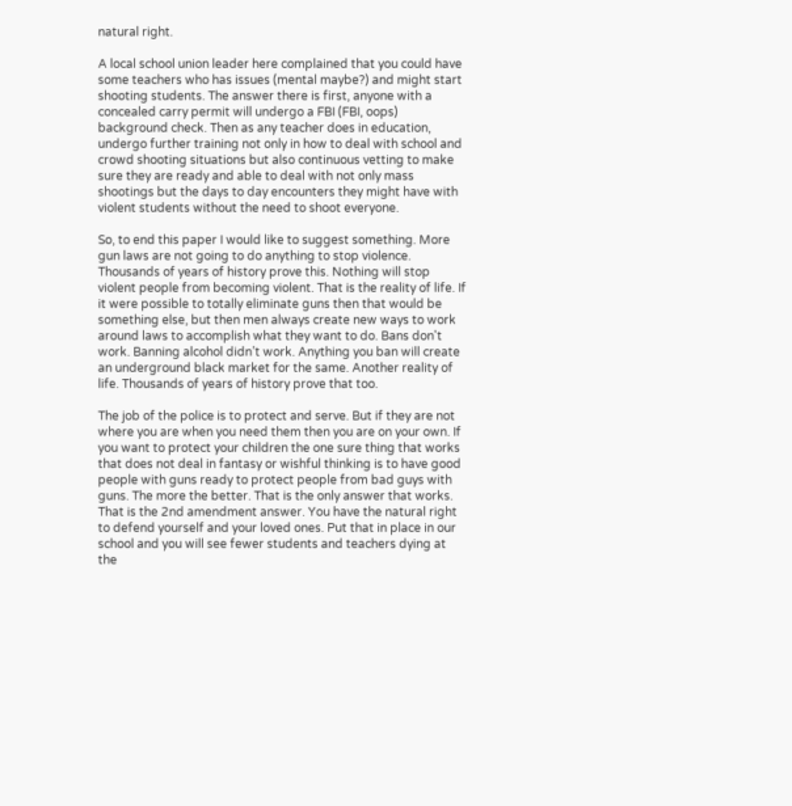natural right.

A local school union leader here complained that you could have some teachers who has issues (mental maybe?) and might start shooting students. The answer there is first, anyone with a concealed carry permit will undergo a FBI (FBI, oops) background check. Then as any teacher does in education, undergo further training not only in how to deal with school and crowd shooting situations but also continuous vetting to make sure they are ready and able to deal with not only mass shootings but the days to day encounters they might have with violent students without the need to shoot everyone.

So, to end this paper I would like to suggest something. More gun laws are not going to do anything to stop violence. Thousands of years of history prove this. Nothing will stop violent people from becoming violent. That is the reality of life. If it were possible to totally eliminate guns then that would be something else, but then men always create new ways to work around laws to accomplish what they want to do. Bans don't work. Banning alcohol didn’t work. Anything you ban will create an underground black market for the same. Another reality of life. Thousands of years of history prove that too.

The job of the police is to protect and serve. But if they are not where you are when you need them then you are on your own. If you want to protect your children the one sure thing that works that does not deal in fantasy or wishful thinking is to have good people with guns ready to protect people from bad guys with guns. The more the better. That is the only answer that works. That is the 2nd amendment answer. You have the natural right to defend yourself and your loved ones. Put that in place in our school and you will see fewer students and teachers dying at the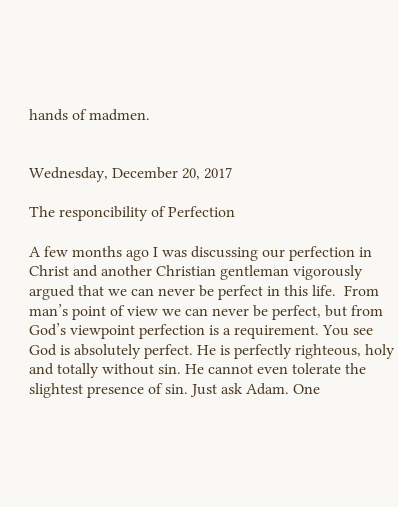hands of madmen.


Wednesday, December 20, 2017

The responcibility of Perfection

A few months ago I was discussing our perfection in Christ and another Christian gentleman vigorously argued that we can never be perfect in this life.  From man’s point of view we can never be perfect, but from God’s viewpoint perfection is a requirement. You see God is absolutely perfect. He is perfectly righteous, holy and totally without sin. He cannot even tolerate the slightest presence of sin. Just ask Adam. One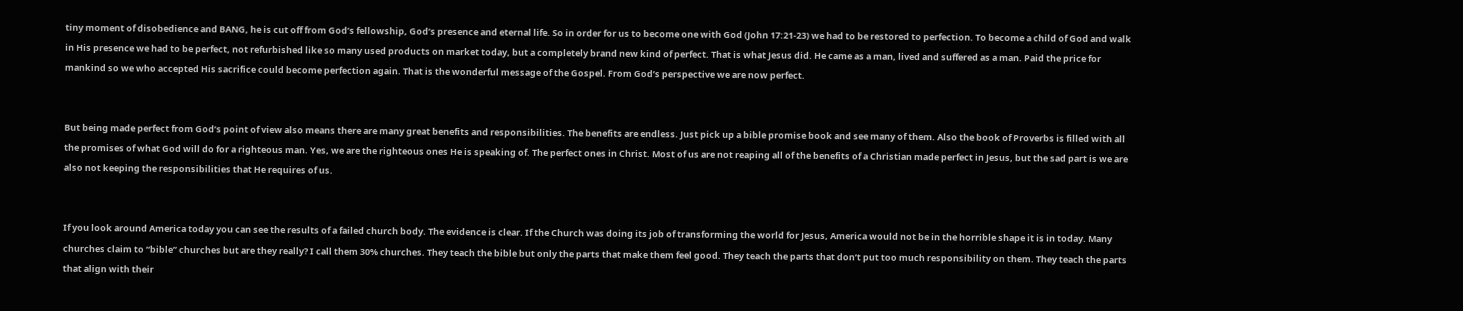tiny moment of disobedience and BANG, he is cut off from God’s fellowship, God’s presence and eternal life. So in order for us to become one with God (John 17:21-23) we had to be restored to perfection. To become a child of God and walk in His presence we had to be perfect, not refurbished like so many used products on market today, but a completely brand new kind of perfect. That is what Jesus did. He came as a man, lived and suffered as a man. Paid the price for mankind so we who accepted His sacrifice could become perfection again. That is the wonderful message of the Gospel. From God’s perspective we are now perfect.


But being made perfect from God’s point of view also means there are many great benefits and responsibilities. The benefits are endless. Just pick up a bible promise book and see many of them. Also the book of Proverbs is filled with all the promises of what God will do for a righteous man. Yes, we are the righteous ones He is speaking of. The perfect ones in Christ. Most of us are not reaping all of the benefits of a Christian made perfect in Jesus, but the sad part is we are also not keeping the responsibilities that He requires of us.


If you look around America today you can see the results of a failed church body. The evidence is clear. If the Church was doing its job of transforming the world for Jesus, America would not be in the horrible shape it is in today. Many churches claim to “bible” churches but are they really? I call them 30% churches. They teach the bible but only the parts that make them feel good. They teach the parts that don’t put too much responsibility on them. They teach the parts that align with their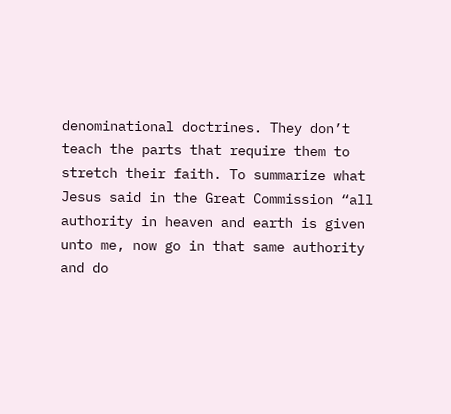denominational doctrines. They don’t teach the parts that require them to stretch their faith. To summarize what Jesus said in the Great Commission “all authority in heaven and earth is given unto me, now go in that same authority and do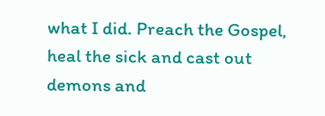what I did. Preach the Gospel, heal the sick and cast out demons and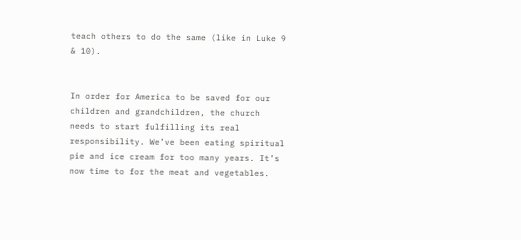teach others to do the same (like in Luke 9 & 10).


In order for America to be saved for our children and grandchildren, the church needs to start fulfilling its real responsibility. We’ve been eating spiritual pie and ice cream for too many years. It’s now time to for the meat and vegetables.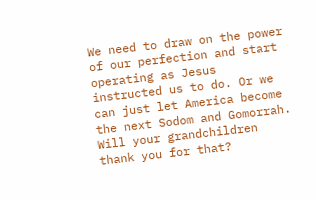We need to draw on the power of our perfection and start operating as Jesus instructed us to do. Or we can just let America become the next Sodom and Gomorrah. Will your grandchildren thank you for that?